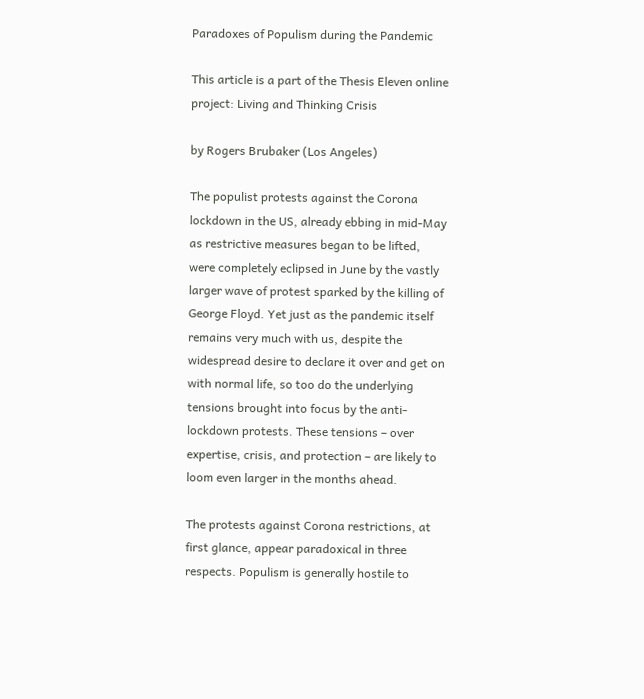Paradoxes of Populism during the Pandemic

This article is a part of the Thesis Eleven online project: Living and Thinking Crisis

by Rogers Brubaker (Los Angeles)

The populist protests against the Corona lockdown in the US, already ebbing in mid-May as restrictive measures began to be lifted, were completely eclipsed in June by the vastly larger wave of protest sparked by the killing of George Floyd. Yet just as the pandemic itself remains very much with us, despite the widespread desire to declare it over and get on with normal life, so too do the underlying tensions brought into focus by the anti-lockdown protests. These tensions – over expertise, crisis, and protection – are likely to loom even larger in the months ahead.

The protests against Corona restrictions, at first glance, appear paradoxical in three respects. Populism is generally hostile to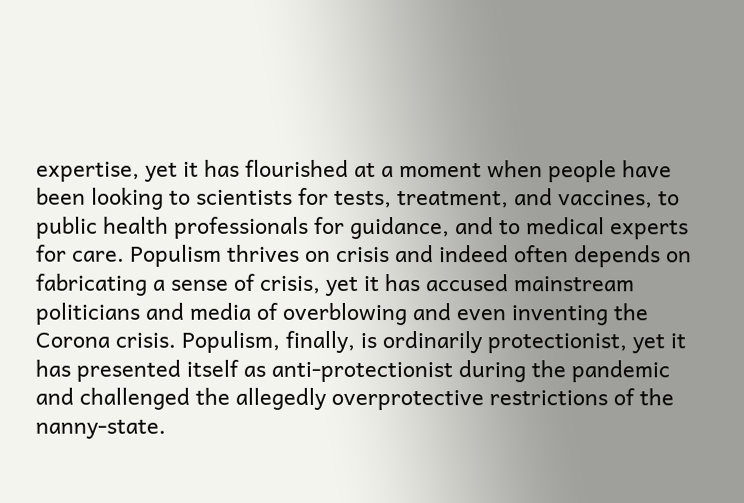expertise, yet it has flourished at a moment when people have been looking to scientists for tests, treatment, and vaccines, to public health professionals for guidance, and to medical experts for care. Populism thrives on crisis and indeed often depends on fabricating a sense of crisis, yet it has accused mainstream politicians and media of overblowing and even inventing the Corona crisis. Populism, finally, is ordinarily protectionist, yet it has presented itself as anti-protectionist during the pandemic and challenged the allegedly overprotective restrictions of the nanny-state.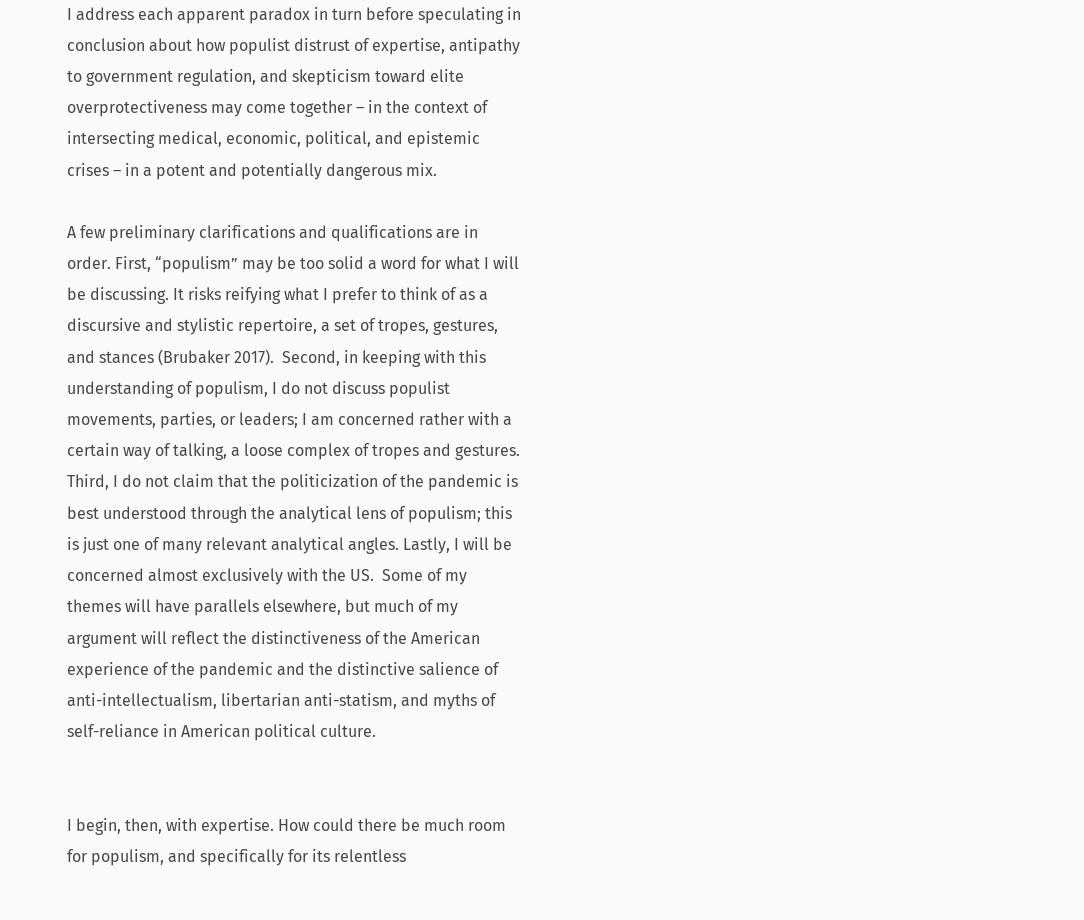I address each apparent paradox in turn before speculating in conclusion about how populist distrust of expertise, antipathy to government regulation, and skepticism toward elite overprotectiveness may come together – in the context of intersecting medical, economic, political, and epistemic crises – in a potent and potentially dangerous mix.

A few preliminary clarifications and qualifications are in order. First, “populism” may be too solid a word for what I will be discussing. It risks reifying what I prefer to think of as a discursive and stylistic repertoire, a set of tropes, gestures, and stances (Brubaker 2017).  Second, in keeping with this understanding of populism, I do not discuss populist movements, parties, or leaders; I am concerned rather with a certain way of talking, a loose complex of tropes and gestures. Third, I do not claim that the politicization of the pandemic is best understood through the analytical lens of populism; this is just one of many relevant analytical angles. Lastly, I will be concerned almost exclusively with the US.  Some of my themes will have parallels elsewhere, but much of my argument will reflect the distinctiveness of the American experience of the pandemic and the distinctive salience of anti-intellectualism, libertarian anti-statism, and myths of self-reliance in American political culture.


I begin, then, with expertise. How could there be much room for populism, and specifically for its relentless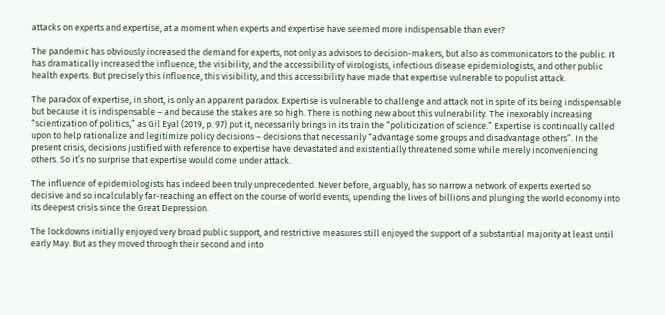attacks on experts and expertise, at a moment when experts and expertise have seemed more indispensable than ever?

The pandemic has obviously increased the demand for experts, not only as advisors to decision-makers, but also as communicators to the public. It has dramatically increased the influence, the visibility, and the accessibility of virologists, infectious disease epidemiologists, and other public health experts. But precisely this influence, this visibility, and this accessibility have made that expertise vulnerable to populist attack.

The paradox of expertise, in short, is only an apparent paradox. Expertise is vulnerable to challenge and attack not in spite of its being indispensable but because it is indispensable – and because the stakes are so high. There is nothing new about this vulnerability. The inexorably increasing “scientization of politics,” as Gil Eyal (2019, p. 97) put it, necessarily brings in its train the “politicization of science.” Expertise is continually called upon to help rationalize and legitimize policy decisions – decisions that necessarily “advantage some groups and disadvantage others”. In the present crisis, decisions justified with reference to expertise have devastated and existentially threatened some while merely inconveniencing others. So it’s no surprise that expertise would come under attack.

The influence of epidemiologists has indeed been truly unprecedented. Never before, arguably, has so narrow a network of experts exerted so decisive and so incalculably far-reaching an effect on the course of world events, upending the lives of billions and plunging the world economy into its deepest crisis since the Great Depression.

The lockdowns initially enjoyed very broad public support, and restrictive measures still enjoyed the support of a substantial majority at least until early May. But as they moved through their second and into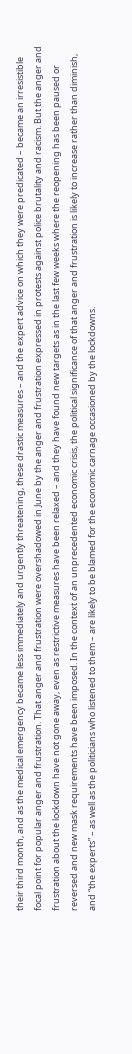their third month, and as the medical emergency became less immediately and urgently threatening, these drastic measures – and the expert advice on which they were predicated – became an irresistible focal point for popular anger and frustration. That anger and frustration were overshadowed in June by the anger and frustration expressed in protests against police brutality and racism. But the anger and frustration about the lockdown have not gone away, even as restrictive measures have been relaxed – and they have found new targets as in the last few weeks where the reopening has been paused or reversed and new mask requirements have been imposed. In the context of an unprecedented economic crisis, the political significance of that anger and frustration is likely to increase rather than diminish, and “the experts” – as well as the politicians who listened to them – are likely to be blamed for the economic carnage occasioned by the lockdowns.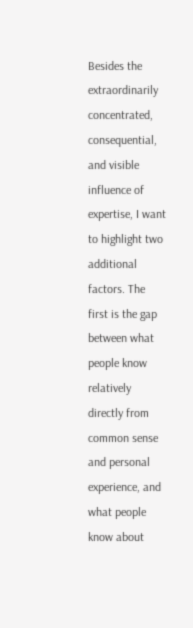Besides the extraordinarily concentrated, consequential, and visible influence of expertise, I want to highlight two additional factors. The first is the gap between what people know relatively directly from common sense and personal experience, and what people know about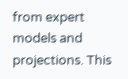from expert models and projections. This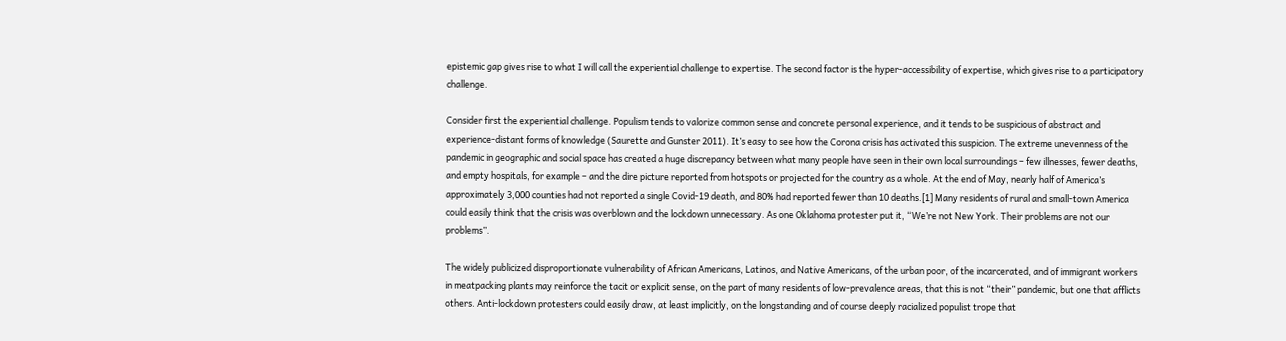epistemic gap gives rise to what I will call the experiential challenge to expertise. The second factor is the hyper-accessibility of expertise, which gives rise to a participatory challenge.

Consider first the experiential challenge. Populism tends to valorize common sense and concrete personal experience, and it tends to be suspicious of abstract and experience-distant forms of knowledge (Saurette and Gunster 2011). It’s easy to see how the Corona crisis has activated this suspicion. The extreme unevenness of the pandemic in geographic and social space has created a huge discrepancy between what many people have seen in their own local surroundings – few illnesses, fewer deaths, and empty hospitals, for example – and the dire picture reported from hotspots or projected for the country as a whole. At the end of May, nearly half of America’s approximately 3,000 counties had not reported a single Covid-19 death, and 80% had reported fewer than 10 deaths.[1] Many residents of rural and small-town America could easily think that the crisis was overblown and the lockdown unnecessary. As one Oklahoma protester put it, “We’re not New York. Their problems are not our problems”.

The widely publicized disproportionate vulnerability of African Americans, Latinos, and Native Americans, of the urban poor, of the incarcerated, and of immigrant workers in meatpacking plants may reinforce the tacit or explicit sense, on the part of many residents of low-prevalence areas, that this is not “their” pandemic, but one that afflicts others. Anti-lockdown protesters could easily draw, at least implicitly, on the longstanding and of course deeply racialized populist trope that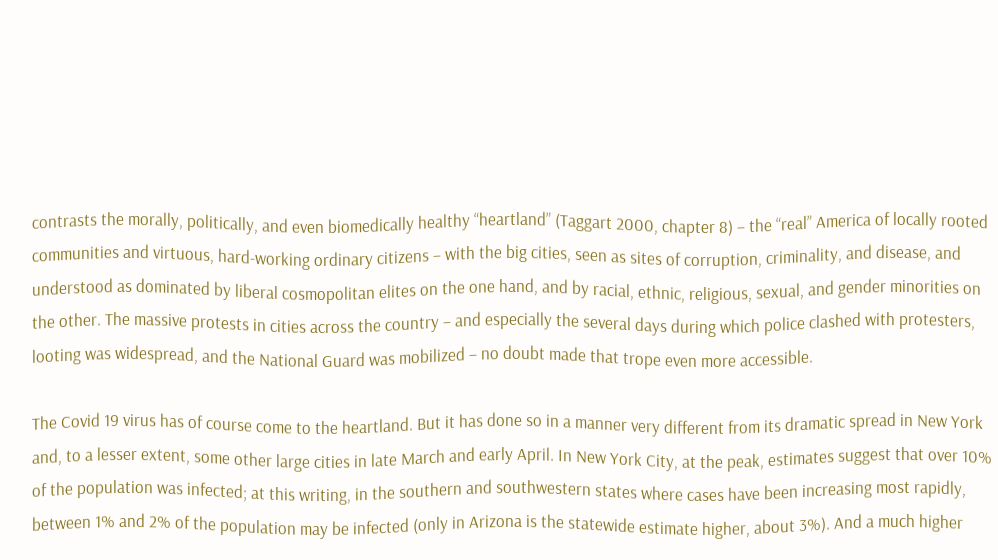contrasts the morally, politically, and even biomedically healthy “heartland” (Taggart 2000, chapter 8) – the “real” America of locally rooted communities and virtuous, hard-working ordinary citizens – with the big cities, seen as sites of corruption, criminality, and disease, and understood as dominated by liberal cosmopolitan elites on the one hand, and by racial, ethnic, religious, sexual, and gender minorities on the other. The massive protests in cities across the country – and especially the several days during which police clashed with protesters, looting was widespread, and the National Guard was mobilized – no doubt made that trope even more accessible.

The Covid 19 virus has of course come to the heartland. But it has done so in a manner very different from its dramatic spread in New York and, to a lesser extent, some other large cities in late March and early April. In New York City, at the peak, estimates suggest that over 10% of the population was infected; at this writing, in the southern and southwestern states where cases have been increasing most rapidly, between 1% and 2% of the population may be infected (only in Arizona is the statewide estimate higher, about 3%). And a much higher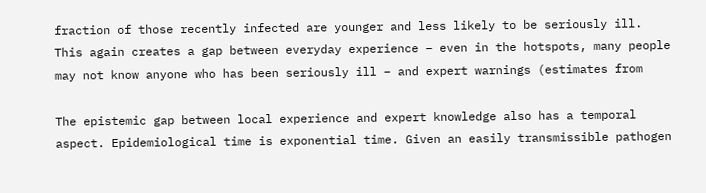fraction of those recently infected are younger and less likely to be seriously ill. This again creates a gap between everyday experience – even in the hotspots, many people may not know anyone who has been seriously ill – and expert warnings (estimates from

The epistemic gap between local experience and expert knowledge also has a temporal aspect. Epidemiological time is exponential time. Given an easily transmissible pathogen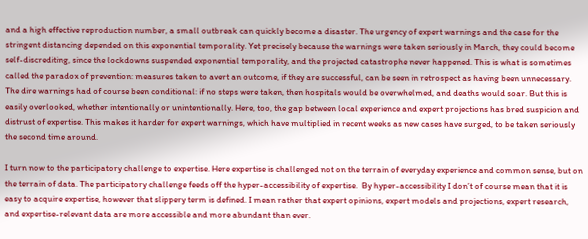and a high effective reproduction number, a small outbreak can quickly become a disaster. The urgency of expert warnings and the case for the stringent distancing depended on this exponential temporality. Yet precisely because the warnings were taken seriously in March, they could become self-discrediting, since the lockdowns suspended exponential temporality, and the projected catastrophe never happened. This is what is sometimes called the paradox of prevention: measures taken to avert an outcome, if they are successful, can be seen in retrospect as having been unnecessary. The dire warnings had of course been conditional: if no steps were taken, then hospitals would be overwhelmed, and deaths would soar. But this is easily overlooked, whether intentionally or unintentionally. Here, too, the gap between local experience and expert projections has bred suspicion and distrust of expertise. This makes it harder for expert warnings, which have multiplied in recent weeks as new cases have surged, to be taken seriously the second time around.

I turn now to the participatory challenge to expertise. Here expertise is challenged not on the terrain of everyday experience and common sense, but on the terrain of data. The participatory challenge feeds off the hyper-accessibility of expertise.  By hyper-accessibility I don’t of course mean that it is easy to acquire expertise, however that slippery term is defined. I mean rather that expert opinions, expert models and projections, expert research, and expertise-relevant data are more accessible and more abundant than ever.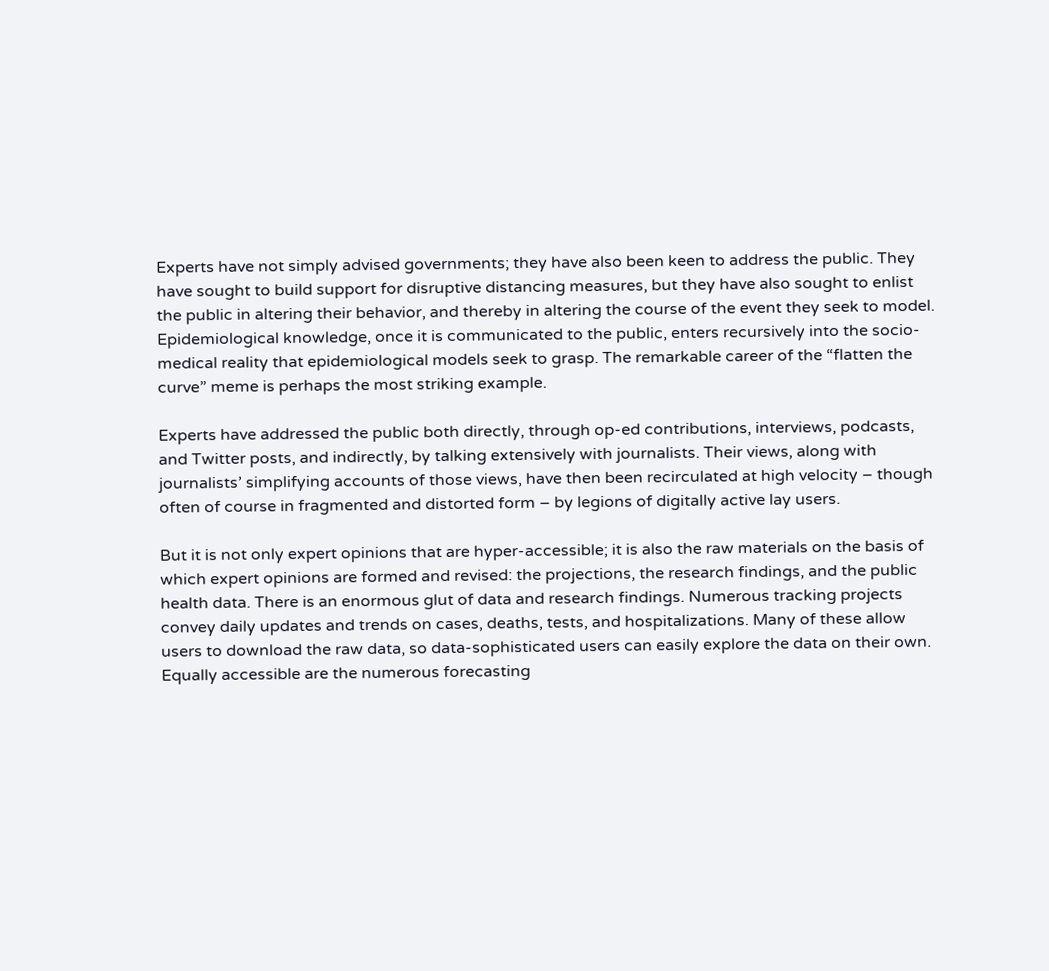Experts have not simply advised governments; they have also been keen to address the public. They have sought to build support for disruptive distancing measures, but they have also sought to enlist the public in altering their behavior, and thereby in altering the course of the event they seek to model. Epidemiological knowledge, once it is communicated to the public, enters recursively into the socio-medical reality that epidemiological models seek to grasp. The remarkable career of the “flatten the curve” meme is perhaps the most striking example.

Experts have addressed the public both directly, through op-ed contributions, interviews, podcasts, and Twitter posts, and indirectly, by talking extensively with journalists. Their views, along with journalists’ simplifying accounts of those views, have then been recirculated at high velocity – though often of course in fragmented and distorted form – by legions of digitally active lay users.

But it is not only expert opinions that are hyper-accessible; it is also the raw materials on the basis of which expert opinions are formed and revised: the projections, the research findings, and the public health data. There is an enormous glut of data and research findings. Numerous tracking projects convey daily updates and trends on cases, deaths, tests, and hospitalizations. Many of these allow users to download the raw data, so data-sophisticated users can easily explore the data on their own. Equally accessible are the numerous forecasting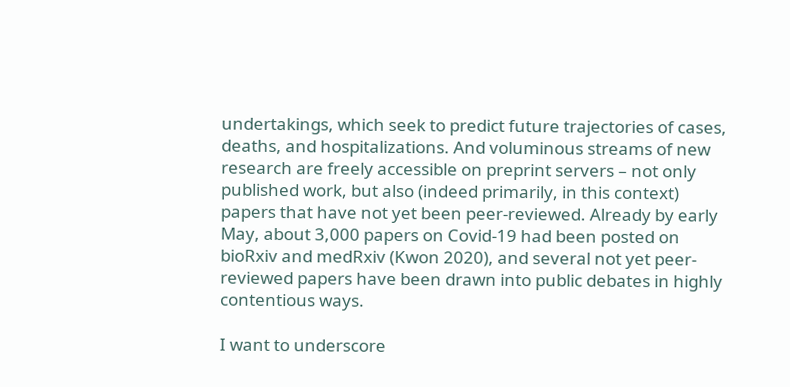undertakings, which seek to predict future trajectories of cases, deaths, and hospitalizations. And voluminous streams of new research are freely accessible on preprint servers – not only published work, but also (indeed primarily, in this context) papers that have not yet been peer-reviewed. Already by early May, about 3,000 papers on Covid-19 had been posted on bioRxiv and medRxiv (Kwon 2020), and several not yet peer-reviewed papers have been drawn into public debates in highly contentious ways.

I want to underscore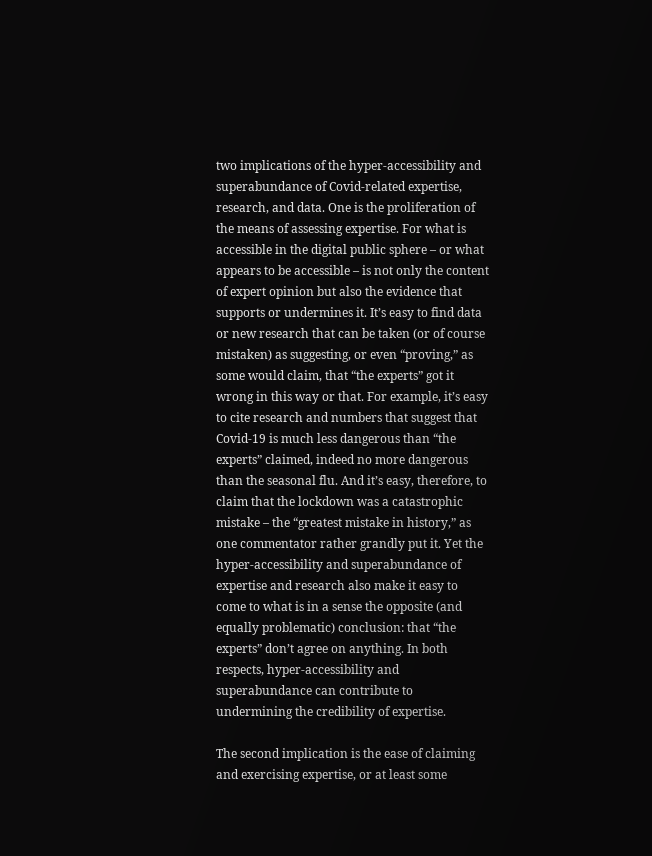two implications of the hyper-accessibility and superabundance of Covid-related expertise, research, and data. One is the proliferation of the means of assessing expertise. For what is accessible in the digital public sphere – or what appears to be accessible – is not only the content of expert opinion but also the evidence that supports or undermines it. It’s easy to find data or new research that can be taken (or of course mistaken) as suggesting, or even “proving,” as some would claim, that “the experts” got it wrong in this way or that. For example, it’s easy to cite research and numbers that suggest that Covid-19 is much less dangerous than “the experts” claimed, indeed no more dangerous than the seasonal flu. And it’s easy, therefore, to claim that the lockdown was a catastrophic mistake – the “greatest mistake in history,” as one commentator rather grandly put it. Yet the hyper-accessibility and superabundance of expertise and research also make it easy to come to what is in a sense the opposite (and equally problematic) conclusion: that “the experts” don’t agree on anything. In both respects, hyper-accessibility and superabundance can contribute to undermining the credibility of expertise.

The second implication is the ease of claiming and exercising expertise, or at least some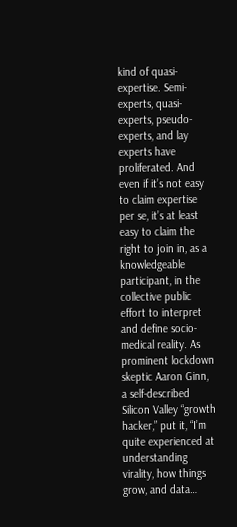kind of quasi-expertise. Semi-experts, quasi-experts, pseudo-experts, and lay experts have proliferated. And even if it’s not easy to claim expertise per se, it’s at least easy to claim the right to join in, as a knowledgeable participant, in the collective public effort to interpret and define socio-medical reality. As prominent lockdown skeptic Aaron Ginn, a self-described Silicon Valley “growth hacker,” put it, “I’m quite experienced at understanding virality, how things grow, and data…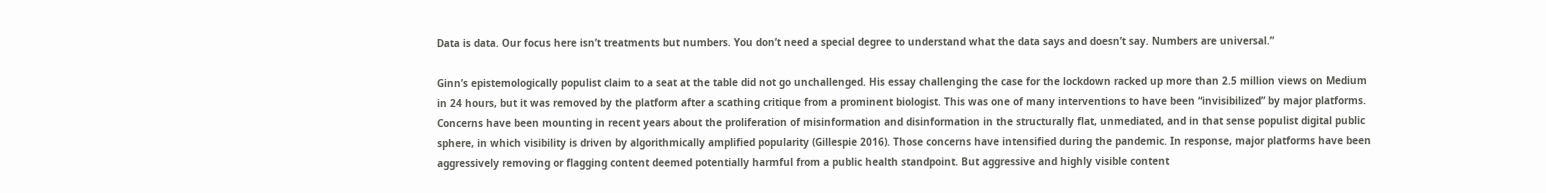Data is data. Our focus here isn’t treatments but numbers. You don’t need a special degree to understand what the data says and doesn’t say. Numbers are universal.”

Ginn’s epistemologically populist claim to a seat at the table did not go unchallenged. His essay challenging the case for the lockdown racked up more than 2.5 million views on Medium in 24 hours, but it was removed by the platform after a scathing critique from a prominent biologist. This was one of many interventions to have been “invisibilized” by major platforms. Concerns have been mounting in recent years about the proliferation of misinformation and disinformation in the structurally flat, unmediated, and in that sense populist digital public sphere, in which visibility is driven by algorithmically amplified popularity (Gillespie 2016). Those concerns have intensified during the pandemic. In response, major platforms have been aggressively removing or flagging content deemed potentially harmful from a public health standpoint. But aggressive and highly visible content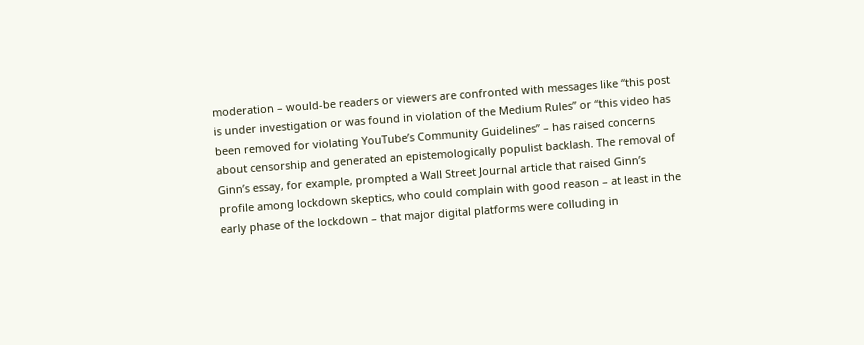moderation – would-be readers or viewers are confronted with messages like “this post is under investigation or was found in violation of the Medium Rules” or “this video has been removed for violating YouTube’s Community Guidelines” – has raised concerns about censorship and generated an epistemologically populist backlash. The removal of Ginn’s essay, for example, prompted a Wall Street Journal article that raised Ginn’s profile among lockdown skeptics, who could complain with good reason – at least in the early phase of the lockdown – that major digital platforms were colluding in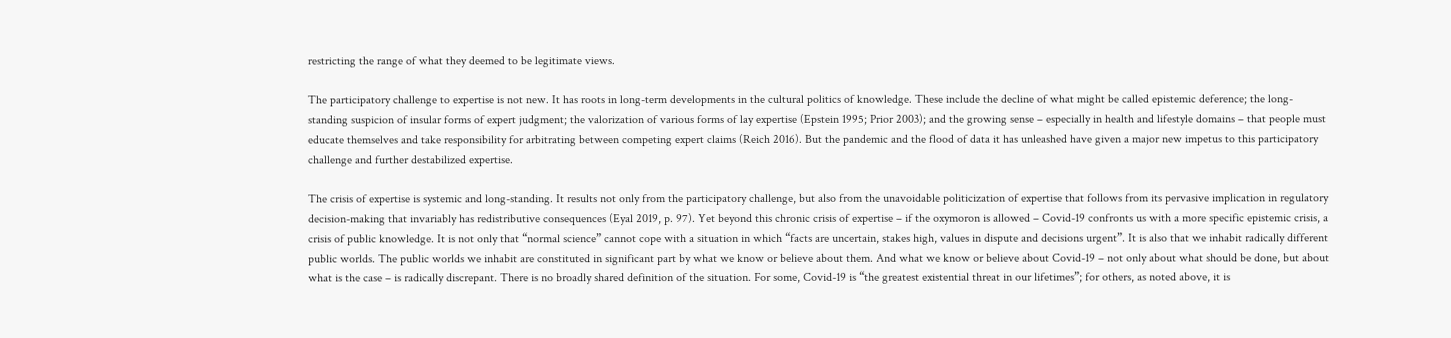restricting the range of what they deemed to be legitimate views.

The participatory challenge to expertise is not new. It has roots in long-term developments in the cultural politics of knowledge. These include the decline of what might be called epistemic deference; the long-standing suspicion of insular forms of expert judgment; the valorization of various forms of lay expertise (Epstein 1995; Prior 2003); and the growing sense – especially in health and lifestyle domains – that people must educate themselves and take responsibility for arbitrating between competing expert claims (Reich 2016). But the pandemic and the flood of data it has unleashed have given a major new impetus to this participatory challenge and further destabilized expertise.

The crisis of expertise is systemic and long-standing. It results not only from the participatory challenge, but also from the unavoidable politicization of expertise that follows from its pervasive implication in regulatory decision-making that invariably has redistributive consequences (Eyal 2019, p. 97). Yet beyond this chronic crisis of expertise – if the oxymoron is allowed – Covid-19 confronts us with a more specific epistemic crisis, a crisis of public knowledge. It is not only that “normal science” cannot cope with a situation in which “facts are uncertain, stakes high, values in dispute and decisions urgent”. It is also that we inhabit radically different public worlds. The public worlds we inhabit are constituted in significant part by what we know or believe about them. And what we know or believe about Covid-19 – not only about what should be done, but about what is the case – is radically discrepant. There is no broadly shared definition of the situation. For some, Covid-19 is “the greatest existential threat in our lifetimes”; for others, as noted above, it is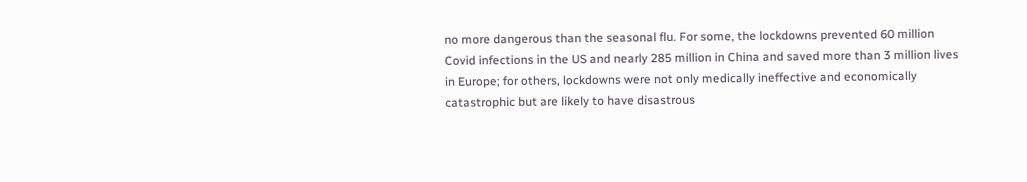no more dangerous than the seasonal flu. For some, the lockdowns prevented 60 million Covid infections in the US and nearly 285 million in China and saved more than 3 million lives in Europe; for others, lockdowns were not only medically ineffective and economically catastrophic but are likely to have disastrous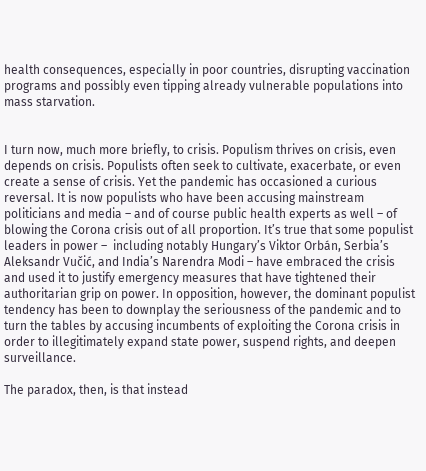health consequences, especially in poor countries, disrupting vaccination programs and possibly even tipping already vulnerable populations into mass starvation.


I turn now, much more briefly, to crisis. Populism thrives on crisis, even depends on crisis. Populists often seek to cultivate, exacerbate, or even create a sense of crisis. Yet the pandemic has occasioned a curious reversal. It is now populists who have been accusing mainstream politicians and media – and of course public health experts as well – of blowing the Corona crisis out of all proportion. It’s true that some populist leaders in power –  including notably Hungary’s Viktor Orbán, Serbia’s Aleksandr Vučić, and India’s Narendra Modi – have embraced the crisis and used it to justify emergency measures that have tightened their authoritarian grip on power. In opposition, however, the dominant populist tendency has been to downplay the seriousness of the pandemic and to turn the tables by accusing incumbents of exploiting the Corona crisis in order to illegitimately expand state power, suspend rights, and deepen surveillance.

The paradox, then, is that instead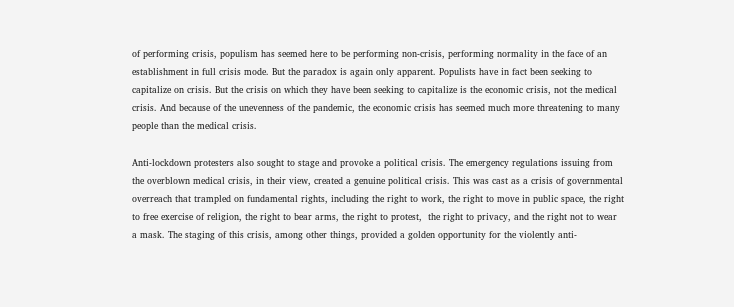of performing crisis, populism has seemed here to be performing non-crisis, performing normality in the face of an establishment in full crisis mode. But the paradox is again only apparent. Populists have in fact been seeking to capitalize on crisis. But the crisis on which they have been seeking to capitalize is the economic crisis, not the medical crisis. And because of the unevenness of the pandemic, the economic crisis has seemed much more threatening to many people than the medical crisis.

Anti-lockdown protesters also sought to stage and provoke a political crisis. The emergency regulations issuing from the overblown medical crisis, in their view, created a genuine political crisis. This was cast as a crisis of governmental overreach that trampled on fundamental rights, including the right to work, the right to move in public space, the right to free exercise of religion, the right to bear arms, the right to protest,  the right to privacy, and the right not to wear a mask. The staging of this crisis, among other things, provided a golden opportunity for the violently anti-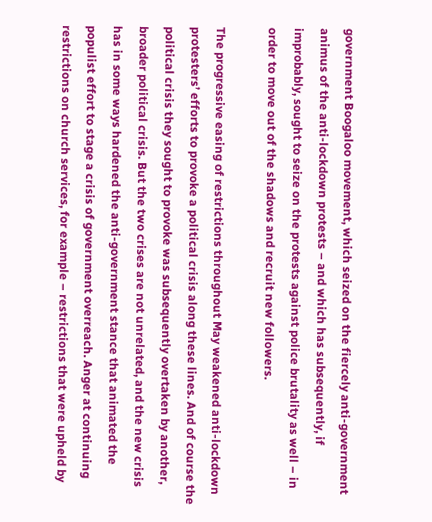government Boogaloo movement, which seized on the fiercely anti-government animus of the anti-lockdown protests – and which has subsequently, if improbably, sought to seize on the protests against police brutality as well – in order to move out of the shadows and recruit new followers.

The progressive easing of restrictions throughout May weakened anti-lockdown protesters’ efforts to provoke a political crisis along these lines. And of course the political crisis they sought to provoke was subsequently overtaken by another, broader political crisis. But the two crises are not unrelated, and the new crisis has in some ways hardened the anti-government stance that animated the populist effort to stage a crisis of government overreach. Anger at continuing restrictions on church services, for example – restrictions that were upheld by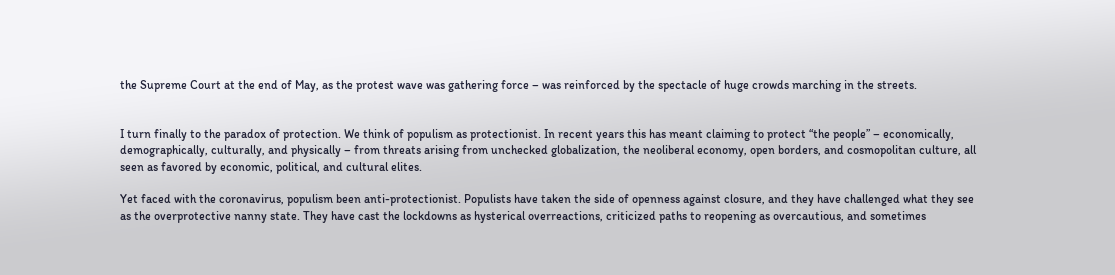the Supreme Court at the end of May, as the protest wave was gathering force – was reinforced by the spectacle of huge crowds marching in the streets.


I turn finally to the paradox of protection. We think of populism as protectionist. In recent years this has meant claiming to protect “the people” – economically, demographically, culturally, and physically – from threats arising from unchecked globalization, the neoliberal economy, open borders, and cosmopolitan culture, all seen as favored by economic, political, and cultural elites.

Yet faced with the coronavirus, populism been anti-protectionist. Populists have taken the side of openness against closure, and they have challenged what they see as the overprotective nanny state. They have cast the lockdowns as hysterical overreactions, criticized paths to reopening as overcautious, and sometimes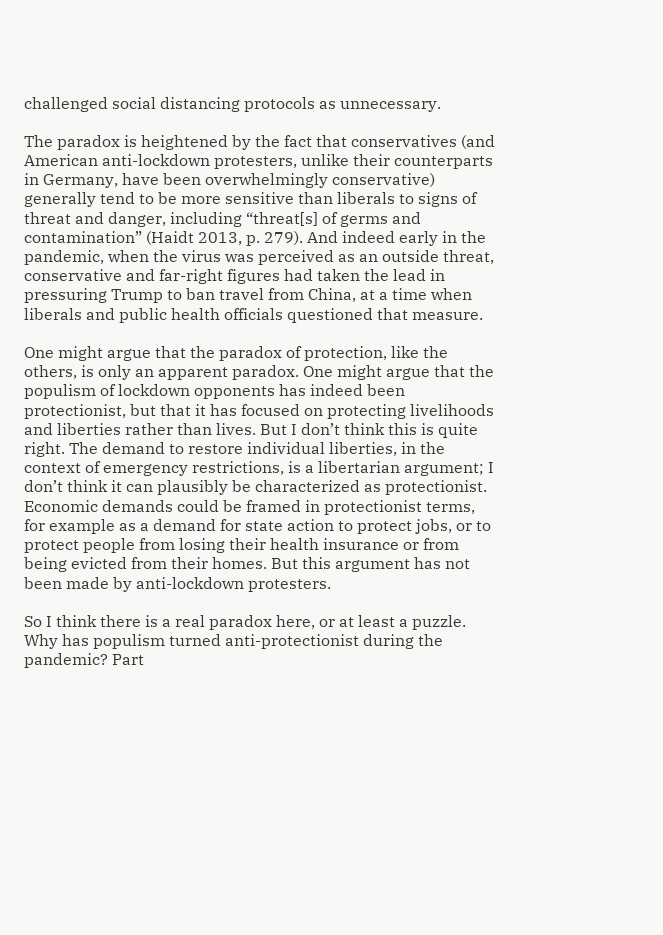challenged social distancing protocols as unnecessary.

The paradox is heightened by the fact that conservatives (and American anti-lockdown protesters, unlike their counterparts in Germany, have been overwhelmingly conservative) generally tend to be more sensitive than liberals to signs of threat and danger, including “threat[s] of germs and contamination” (Haidt 2013, p. 279). And indeed early in the pandemic, when the virus was perceived as an outside threat, conservative and far-right figures had taken the lead in pressuring Trump to ban travel from China, at a time when liberals and public health officials questioned that measure.

One might argue that the paradox of protection, like the others, is only an apparent paradox. One might argue that the populism of lockdown opponents has indeed been protectionist, but that it has focused on protecting livelihoods and liberties rather than lives. But I don’t think this is quite right. The demand to restore individual liberties, in the context of emergency restrictions, is a libertarian argument; I don’t think it can plausibly be characterized as protectionist. Economic demands could be framed in protectionist terms, for example as a demand for state action to protect jobs, or to protect people from losing their health insurance or from being evicted from their homes. But this argument has not been made by anti-lockdown protesters.

So I think there is a real paradox here, or at least a puzzle. Why has populism turned anti-protectionist during the pandemic? Part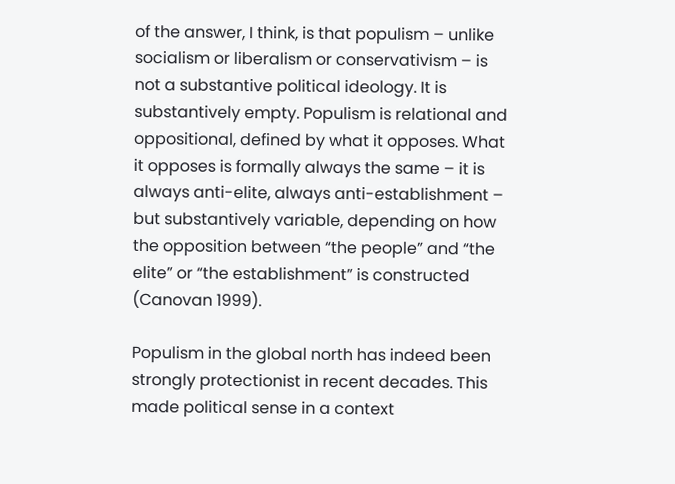of the answer, I think, is that populism – unlike socialism or liberalism or conservativism – is not a substantive political ideology. It is substantively empty. Populism is relational and oppositional, defined by what it opposes. What it opposes is formally always the same – it is always anti-elite, always anti-establishment – but substantively variable, depending on how the opposition between “the people” and “the elite” or “the establishment” is constructed (Canovan 1999).

Populism in the global north has indeed been strongly protectionist in recent decades. This made political sense in a context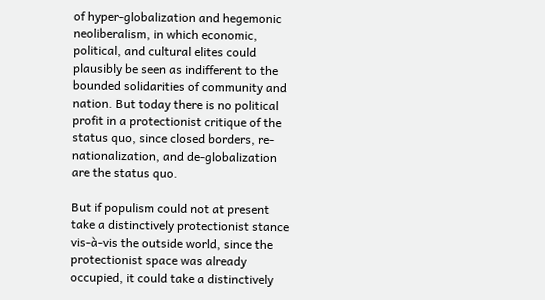of hyper-globalization and hegemonic neoliberalism, in which economic, political, and cultural elites could plausibly be seen as indifferent to the bounded solidarities of community and nation. But today there is no political profit in a protectionist critique of the status quo, since closed borders, re-nationalization, and de-globalization are the status quo.

But if populism could not at present take a distinctively protectionist stance vis-à-vis the outside world, since the protectionist space was already occupied, it could take a distinctively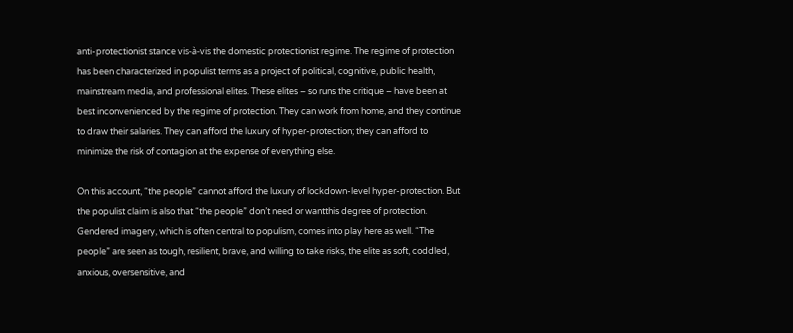anti-protectionist stance vis-à-vis the domestic protectionist regime. The regime of protection has been characterized in populist terms as a project of political, cognitive, public health, mainstream media, and professional elites. These elites – so runs the critique – have been at best inconvenienced by the regime of protection. They can work from home, and they continue to draw their salaries. They can afford the luxury of hyper-protection; they can afford to minimize the risk of contagion at the expense of everything else.

On this account, “the people” cannot afford the luxury of lockdown-level hyper-protection. But the populist claim is also that “the people” don’t need or wantthis degree of protection. Gendered imagery, which is often central to populism, comes into play here as well. “The people” are seen as tough, resilient, brave, and willing to take risks, the elite as soft, coddled, anxious, oversensitive, and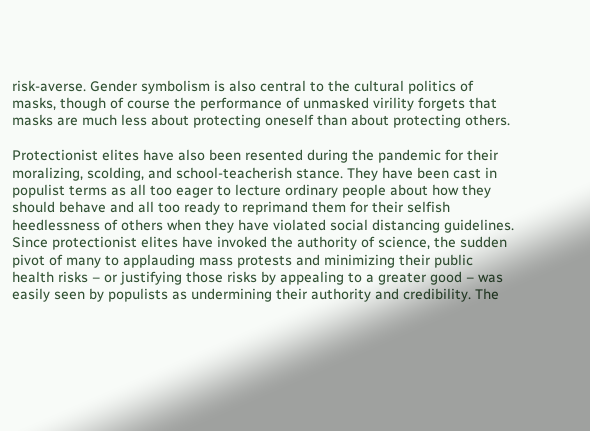risk-averse. Gender symbolism is also central to the cultural politics of masks, though of course the performance of unmasked virility forgets that masks are much less about protecting oneself than about protecting others.

Protectionist elites have also been resented during the pandemic for their moralizing, scolding, and school-teacherish stance. They have been cast in populist terms as all too eager to lecture ordinary people about how they should behave and all too ready to reprimand them for their selfish heedlessness of others when they have violated social distancing guidelines. Since protectionist elites have invoked the authority of science, the sudden pivot of many to applauding mass protests and minimizing their public health risks – or justifying those risks by appealing to a greater good – was easily seen by populists as undermining their authority and credibility. The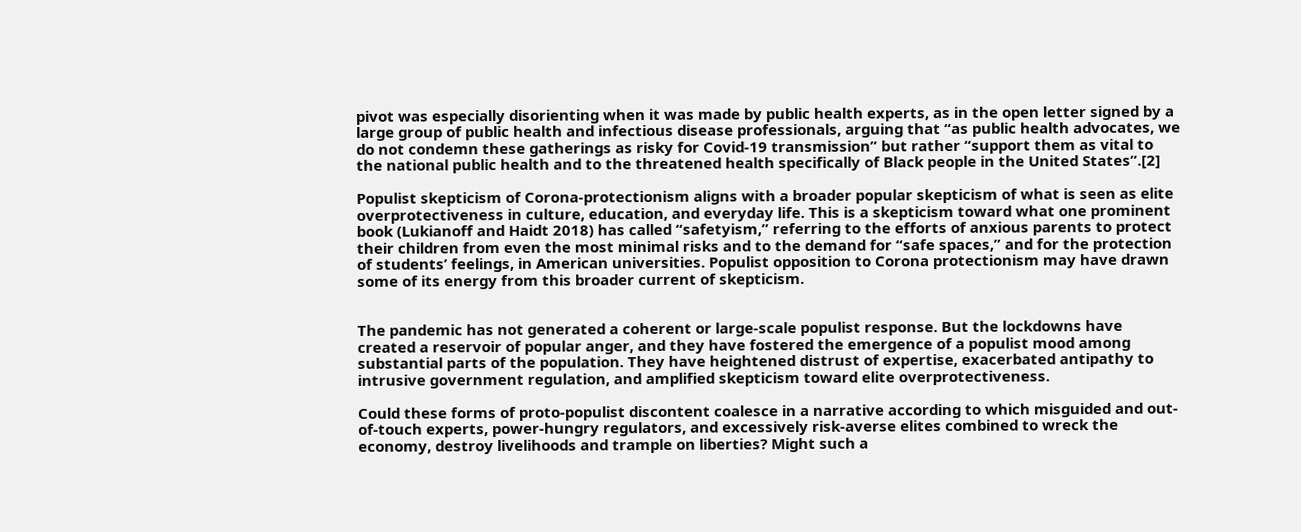pivot was especially disorienting when it was made by public health experts, as in the open letter signed by a large group of public health and infectious disease professionals, arguing that “as public health advocates, we do not condemn these gatherings as risky for Covid-19 transmission” but rather “support them as vital to the national public health and to the threatened health specifically of Black people in the United States”.[2]

Populist skepticism of Corona-protectionism aligns with a broader popular skepticism of what is seen as elite overprotectiveness in culture, education, and everyday life. This is a skepticism toward what one prominent book (Lukianoff and Haidt 2018) has called “safetyism,” referring to the efforts of anxious parents to protect their children from even the most minimal risks and to the demand for “safe spaces,” and for the protection of students’ feelings, in American universities. Populist opposition to Corona protectionism may have drawn some of its energy from this broader current of skepticism.


The pandemic has not generated a coherent or large-scale populist response. But the lockdowns have created a reservoir of popular anger, and they have fostered the emergence of a populist mood among substantial parts of the population. They have heightened distrust of expertise, exacerbated antipathy to intrusive government regulation, and amplified skepticism toward elite overprotectiveness.

Could these forms of proto-populist discontent coalesce in a narrative according to which misguided and out-of-touch experts, power-hungry regulators, and excessively risk-averse elites combined to wreck the economy, destroy livelihoods and trample on liberties? Might such a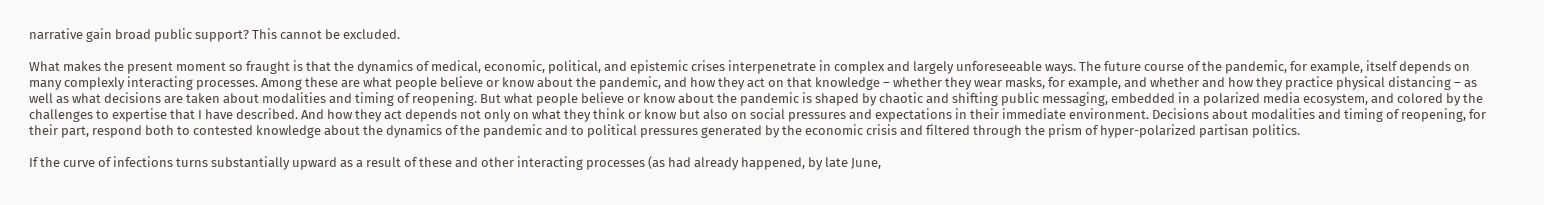narrative gain broad public support? This cannot be excluded.

What makes the present moment so fraught is that the dynamics of medical, economic, political, and epistemic crises interpenetrate in complex and largely unforeseeable ways. The future course of the pandemic, for example, itself depends on many complexly interacting processes. Among these are what people believe or know about the pandemic, and how they act on that knowledge – whether they wear masks, for example, and whether and how they practice physical distancing – as well as what decisions are taken about modalities and timing of reopening. But what people believe or know about the pandemic is shaped by chaotic and shifting public messaging, embedded in a polarized media ecosystem, and colored by the challenges to expertise that I have described. And how they act depends not only on what they think or know but also on social pressures and expectations in their immediate environment. Decisions about modalities and timing of reopening, for their part, respond both to contested knowledge about the dynamics of the pandemic and to political pressures generated by the economic crisis and filtered through the prism of hyper-polarized partisan politics.

If the curve of infections turns substantially upward as a result of these and other interacting processes (as had already happened, by late June,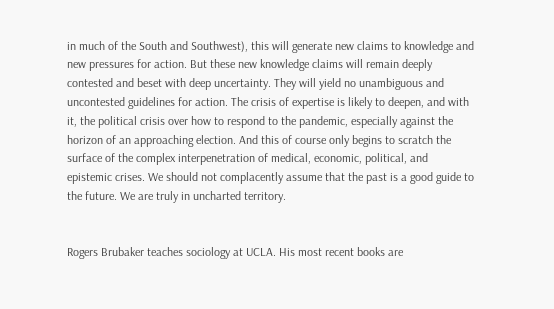in much of the South and Southwest), this will generate new claims to knowledge and new pressures for action. But these new knowledge claims will remain deeply contested and beset with deep uncertainty. They will yield no unambiguous and uncontested guidelines for action. The crisis of expertise is likely to deepen, and with it, the political crisis over how to respond to the pandemic, especially against the horizon of an approaching election. And this of course only begins to scratch the surface of the complex interpenetration of medical, economic, political, and epistemic crises. We should not complacently assume that the past is a good guide to the future. We are truly in uncharted territory.


Rogers Brubaker teaches sociology at UCLA. His most recent books are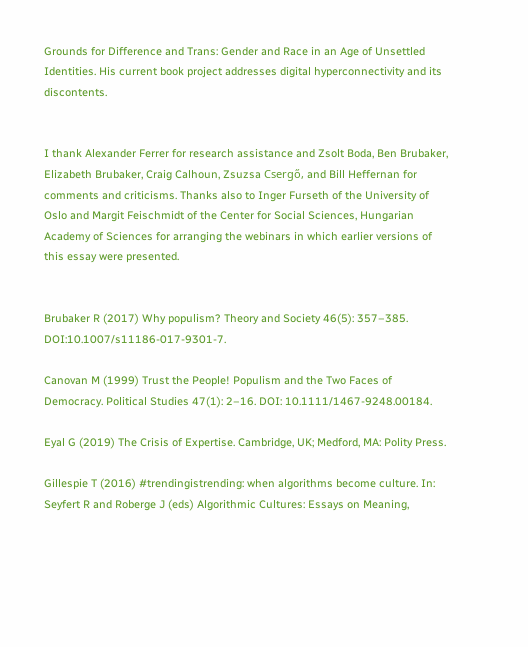Grounds for Difference and Trans: Gender and Race in an Age of Unsettled Identities. His current book project addresses digital hyperconnectivity and its discontents.


I thank Alexander Ferrer for research assistance and Zsolt Boda, Ben Brubaker, Elizabeth Brubaker, Craig Calhoun, Zsuzsa Csergő, and Bill Heffernan for comments and criticisms. Thanks also to Inger Furseth of the University of Oslo and Margit Feischmidt of the Center for Social Sciences, Hungarian Academy of Sciences for arranging the webinars in which earlier versions of this essay were presented.


Brubaker R (2017) Why populism? Theory and Society 46(5): 357–385. DOI:10.1007/s11186-017-9301-7.

Canovan M (1999) Trust the People! Populism and the Two Faces of Democracy. Political Studies 47(1): 2–16. DOI: 10.1111/1467-9248.00184.

Eyal G (2019) The Crisis of Expertise. Cambridge, UK; Medford, MA: Polity Press.

Gillespie T (2016) #trendingistrending: when algorithms become culture. In: Seyfert R and Roberge J (eds) Algorithmic Cultures: Essays on Meaning,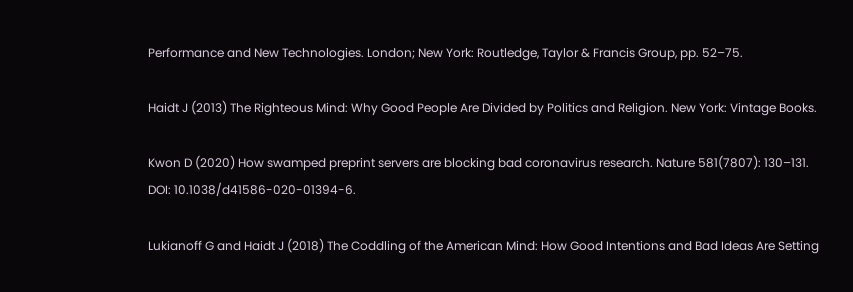Performance and New Technologies. London; New York: Routledge, Taylor & Francis Group, pp. 52–75.

Haidt J (2013) The Righteous Mind: Why Good People Are Divided by Politics and Religion. New York: Vintage Books.

Kwon D (2020) How swamped preprint servers are blocking bad coronavirus research. Nature 581(7807): 130–131. DOI: 10.1038/d41586-020-01394-6.

Lukianoff G and Haidt J (2018) The Coddling of the American Mind: How Good Intentions and Bad Ideas Are Setting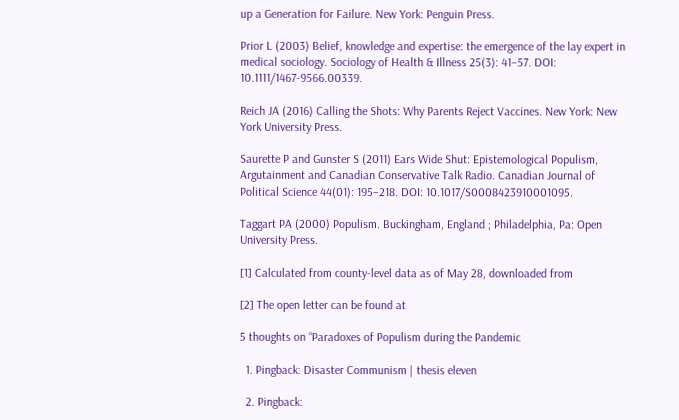up a Generation for Failure. New York: Penguin Press.

Prior L (2003) Belief, knowledge and expertise: the emergence of the lay expert in medical sociology. Sociology of Health & Illness 25(3): 41–57. DOI: 10.1111/1467-9566.00339.

Reich JA (2016) Calling the Shots: Why Parents Reject Vaccines. New York: New York University Press.

Saurette P and Gunster S (2011) Ears Wide Shut: Epistemological Populism, Argutainment and Canadian Conservative Talk Radio. Canadian Journal of Political Science 44(01): 195–218. DOI: 10.1017/S0008423910001095.

Taggart PA (2000) Populism. Buckingham, England ; Philadelphia, Pa: Open University Press.

[1] Calculated from county-level data as of May 28, downloaded from

[2] The open letter can be found at

5 thoughts on “Paradoxes of Populism during the Pandemic

  1. Pingback: Disaster Communism | thesis eleven

  2. Pingback: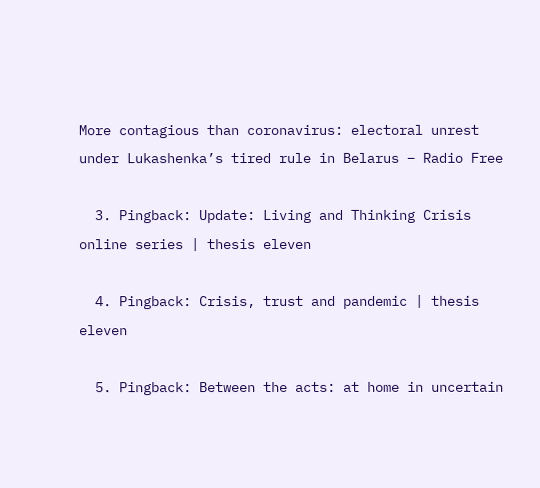More contagious than coronavirus: electoral unrest under Lukashenka’s tired rule in Belarus – Radio Free

  3. Pingback: Update: Living and Thinking Crisis online series | thesis eleven

  4. Pingback: Crisis, trust and pandemic | thesis eleven

  5. Pingback: Between the acts: at home in uncertain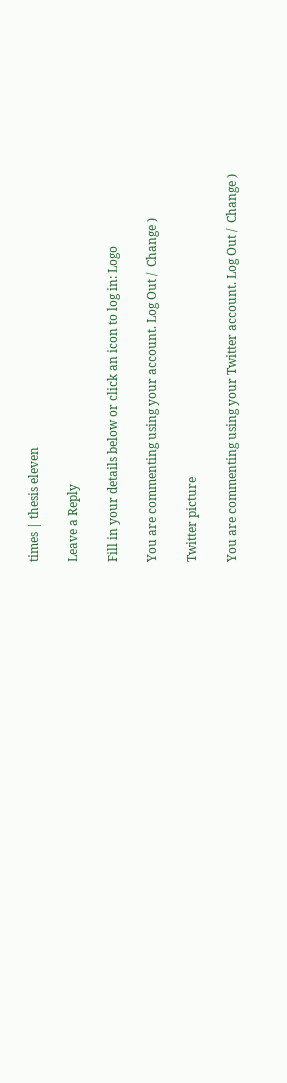times | thesis eleven

Leave a Reply

Fill in your details below or click an icon to log in: Logo

You are commenting using your account. Log Out /  Change )

Twitter picture

You are commenting using your Twitter account. Log Out /  Change )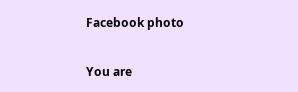Facebook photo

You are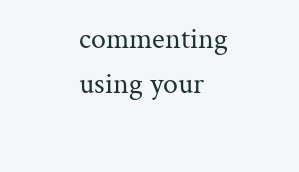commenting using your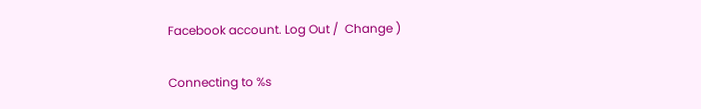Facebook account. Log Out /  Change )

Connecting to %s